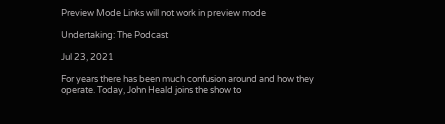Preview Mode Links will not work in preview mode

Undertaking: The Podcast

Jul 23, 2021

For years there has been much confusion around and how they operate. Today, John Heald joins the show to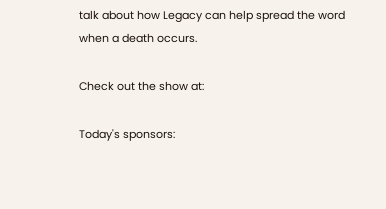talk about how Legacy can help spread the word when a death occurs.

Check out the show at:

Today's sponsors: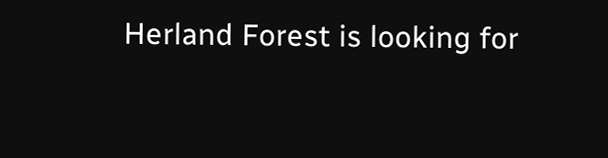Herland Forest is looking for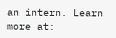an intern. Learn more at: